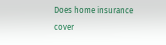Does home insurance cover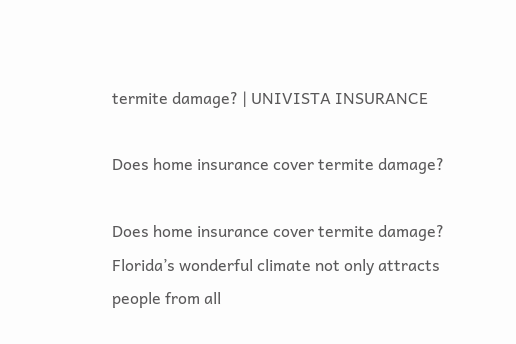termite damage? | UNIVISTA INSURANCE

Does home insurance cover termite damage?

Does home insurance cover termite damage? Florida’s wonderful climate not only attracts people from all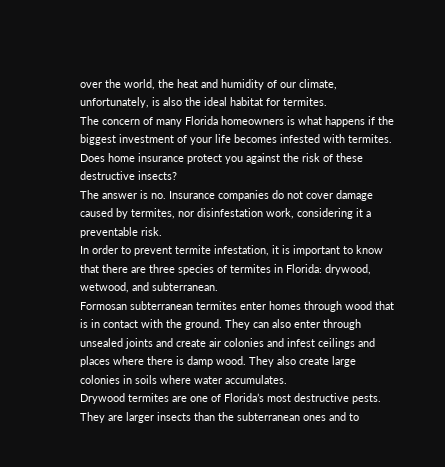over the world, the heat and humidity of our climate, unfortunately, is also the ideal habitat for termites.
The concern of many Florida homeowners is what happens if the biggest investment of your life becomes infested with termites. Does home insurance protect you against the risk of these destructive insects?
The answer is no. Insurance companies do not cover damage caused by termites, nor disinfestation work, considering it a preventable risk.
In order to prevent termite infestation, it is important to know that there are three species of termites in Florida: drywood, wetwood, and subterranean.
Formosan subterranean termites enter homes through wood that is in contact with the ground. They can also enter through unsealed joints and create air colonies and infest ceilings and places where there is damp wood. They also create large colonies in soils where water accumulates.
Drywood termites are one of Florida’s most destructive pests. They are larger insects than the subterranean ones and to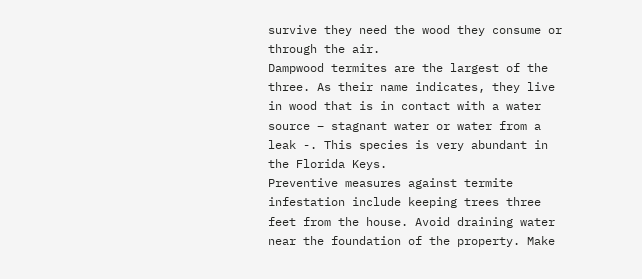survive they need the wood they consume or through the air.
Dampwood termites are the largest of the three. As their name indicates, they live in wood that is in contact with a water source – stagnant water or water from a leak -. This species is very abundant in the Florida Keys.
Preventive measures against termite infestation include keeping trees three feet from the house. Avoid draining water near the foundation of the property. Make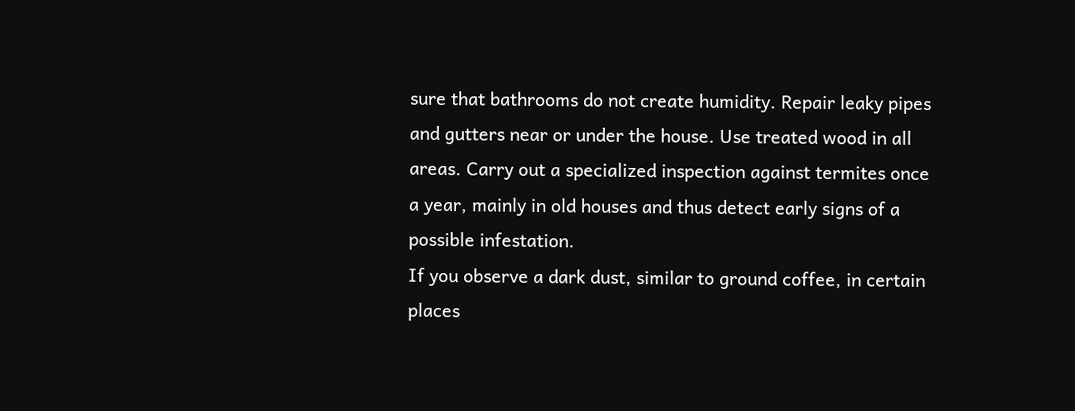sure that bathrooms do not create humidity. Repair leaky pipes and gutters near or under the house. Use treated wood in all areas. Carry out a specialized inspection against termites once a year, mainly in old houses and thus detect early signs of a possible infestation.
If you observe a dark dust, similar to ground coffee, in certain places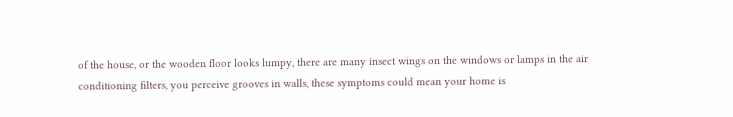of the house, or the wooden floor looks lumpy, there are many insect wings on the windows or lamps in the air conditioning filters, you perceive grooves in walls, these symptoms could mean your home is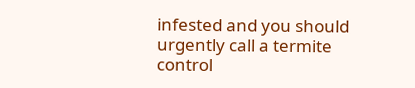infested and you should urgently call a termite control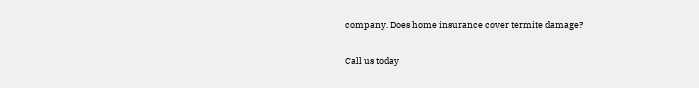company. Does home insurance cover termite damage?

Call us today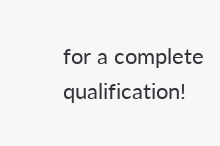for a complete qualification!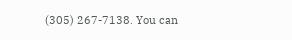(305) 267-7138. You can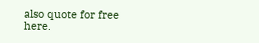also quote for free here.